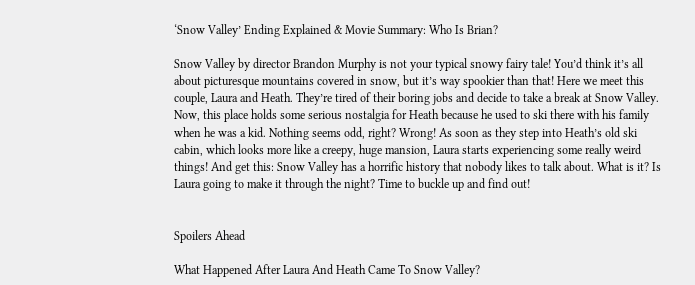‘Snow Valley’ Ending Explained & Movie Summary: Who Is Brian?

Snow Valley by director Brandon Murphy is not your typical snowy fairy tale! You’d think it’s all about picturesque mountains covered in snow, but it’s way spookier than that! Here we meet this couple, Laura and Heath. They’re tired of their boring jobs and decide to take a break at Snow Valley. Now, this place holds some serious nostalgia for Heath because he used to ski there with his family when he was a kid. Nothing seems odd, right? Wrong! As soon as they step into Heath’s old ski cabin, which looks more like a creepy, huge mansion, Laura starts experiencing some really weird things! And get this: Snow Valley has a horrific history that nobody likes to talk about. What is it? Is Laura going to make it through the night? Time to buckle up and find out!


Spoilers Ahead

What Happened After Laura And Heath Came To Snow Valley?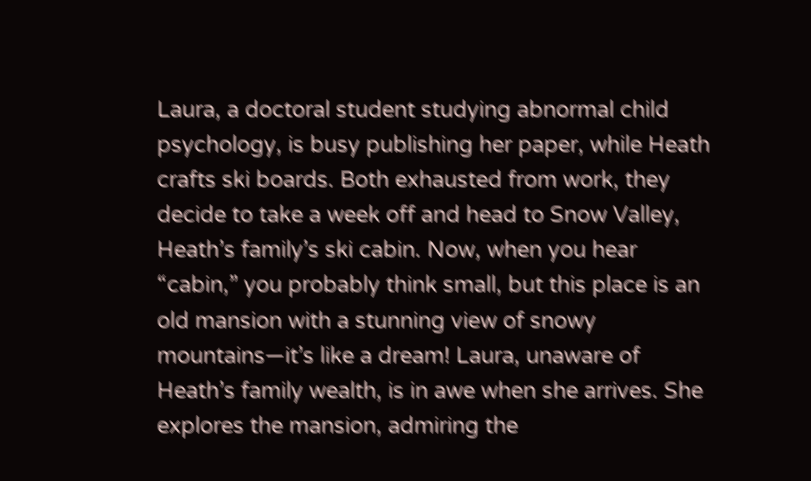Laura, a doctoral student studying abnormal child psychology, is busy publishing her paper, while Heath crafts ski boards. Both exhausted from work, they decide to take a week off and head to Snow Valley, Heath’s family’s ski cabin. Now, when you hear “cabin,” you probably think small, but this place is an old mansion with a stunning view of snowy mountains—it’s like a dream! Laura, unaware of Heath’s family wealth, is in awe when she arrives. She explores the mansion, admiring the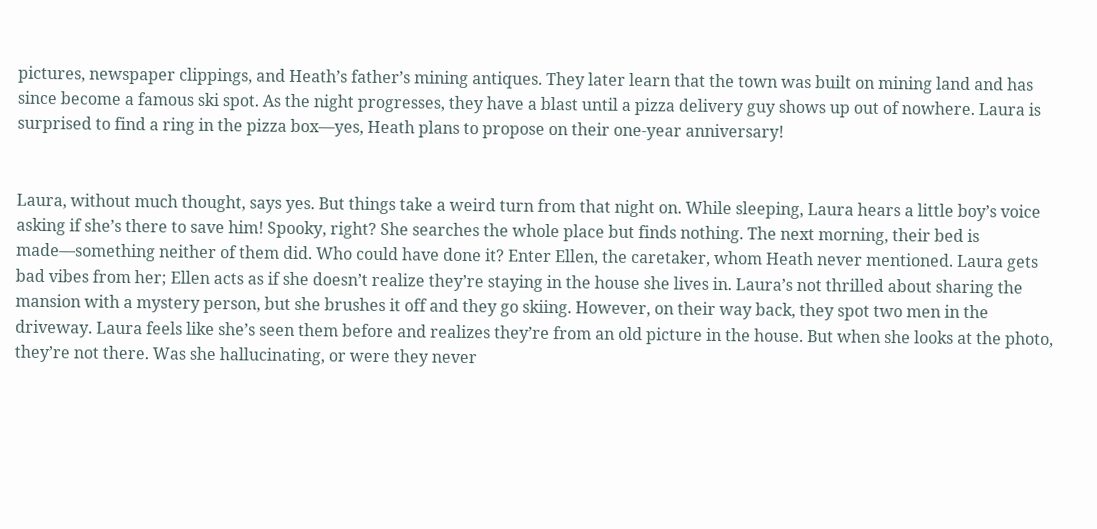pictures, newspaper clippings, and Heath’s father’s mining antiques. They later learn that the town was built on mining land and has since become a famous ski spot. As the night progresses, they have a blast until a pizza delivery guy shows up out of nowhere. Laura is surprised to find a ring in the pizza box—yes, Heath plans to propose on their one-year anniversary!


Laura, without much thought, says yes. But things take a weird turn from that night on. While sleeping, Laura hears a little boy’s voice asking if she’s there to save him! Spooky, right? She searches the whole place but finds nothing. The next morning, their bed is made—something neither of them did. Who could have done it? Enter Ellen, the caretaker, whom Heath never mentioned. Laura gets bad vibes from her; Ellen acts as if she doesn’t realize they’re staying in the house she lives in. Laura’s not thrilled about sharing the mansion with a mystery person, but she brushes it off and they go skiing. However, on their way back, they spot two men in the driveway. Laura feels like she’s seen them before and realizes they’re from an old picture in the house. But when she looks at the photo, they’re not there. Was she hallucinating, or were they never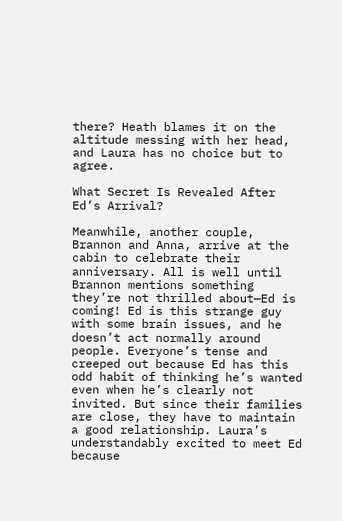there? Heath blames it on the altitude messing with her head, and Laura has no choice but to agree.

What Secret Is Revealed After Ed’s Arrival?

Meanwhile, another couple, Brannon and Anna, arrive at the cabin to celebrate their anniversary. All is well until Brannon mentions something they’re not thrilled about—Ed is coming! Ed is this strange guy with some brain issues, and he doesn’t act normally around people. Everyone’s tense and creeped out because Ed has this odd habit of thinking he’s wanted even when he’s clearly not invited. But since their families are close, they have to maintain a good relationship. Laura’s understandably excited to meet Ed because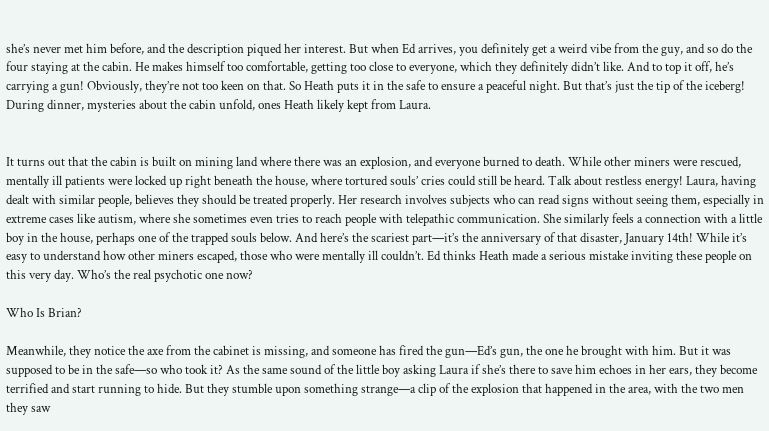she’s never met him before, and the description piqued her interest. But when Ed arrives, you definitely get a weird vibe from the guy, and so do the four staying at the cabin. He makes himself too comfortable, getting too close to everyone, which they definitely didn’t like. And to top it off, he’s carrying a gun! Obviously, they’re not too keen on that. So Heath puts it in the safe to ensure a peaceful night. But that’s just the tip of the iceberg! During dinner, mysteries about the cabin unfold, ones Heath likely kept from Laura.


It turns out that the cabin is built on mining land where there was an explosion, and everyone burned to death. While other miners were rescued, mentally ill patients were locked up right beneath the house, where tortured souls’ cries could still be heard. Talk about restless energy! Laura, having dealt with similar people, believes they should be treated properly. Her research involves subjects who can read signs without seeing them, especially in extreme cases like autism, where she sometimes even tries to reach people with telepathic communication. She similarly feels a connection with a little boy in the house, perhaps one of the trapped souls below. And here’s the scariest part—it’s the anniversary of that disaster, January 14th! While it’s easy to understand how other miners escaped, those who were mentally ill couldn’t. Ed thinks Heath made a serious mistake inviting these people on this very day. Who’s the real psychotic one now?

Who Is Brian?

Meanwhile, they notice the axe from the cabinet is missing, and someone has fired the gun—Ed’s gun, the one he brought with him. But it was supposed to be in the safe—so who took it? As the same sound of the little boy asking Laura if she’s there to save him echoes in her ears, they become terrified and start running to hide. But they stumble upon something strange—a clip of the explosion that happened in the area, with the two men they saw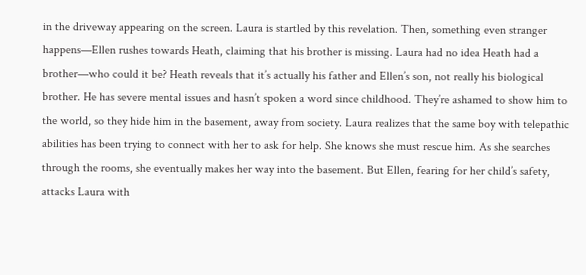in the driveway appearing on the screen. Laura is startled by this revelation. Then, something even stranger happens—Ellen rushes towards Heath, claiming that his brother is missing. Laura had no idea Heath had a brother—who could it be? Heath reveals that it’s actually his father and Ellen’s son, not really his biological brother. He has severe mental issues and hasn’t spoken a word since childhood. They’re ashamed to show him to the world, so they hide him in the basement, away from society. Laura realizes that the same boy with telepathic abilities has been trying to connect with her to ask for help. She knows she must rescue him. As she searches through the rooms, she eventually makes her way into the basement. But Ellen, fearing for her child’s safety, attacks Laura with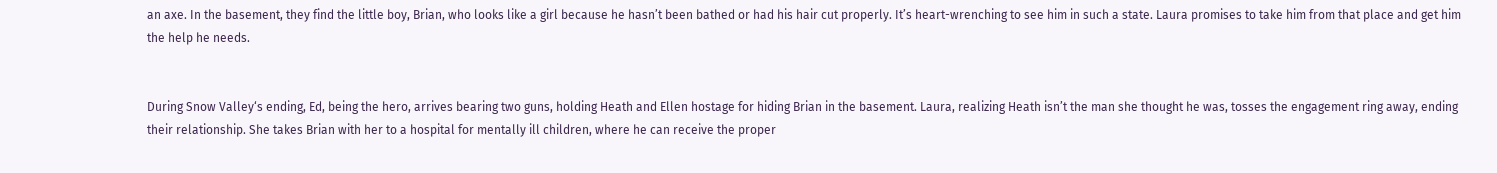an axe. In the basement, they find the little boy, Brian, who looks like a girl because he hasn’t been bathed or had his hair cut properly. It’s heart-wrenching to see him in such a state. Laura promises to take him from that place and get him the help he needs.


During Snow Valley‘s ending, Ed, being the hero, arrives bearing two guns, holding Heath and Ellen hostage for hiding Brian in the basement. Laura, realizing Heath isn’t the man she thought he was, tosses the engagement ring away, ending their relationship. She takes Brian with her to a hospital for mentally ill children, where he can receive the proper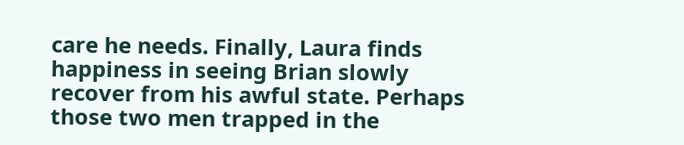care he needs. Finally, Laura finds happiness in seeing Brian slowly recover from his awful state. Perhaps those two men trapped in the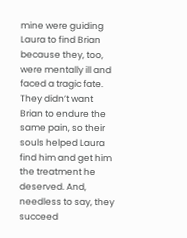mine were guiding Laura to find Brian because they, too, were mentally ill and faced a tragic fate. They didn’t want Brian to endure the same pain, so their souls helped Laura find him and get him the treatment he deserved. And, needless to say, they succeed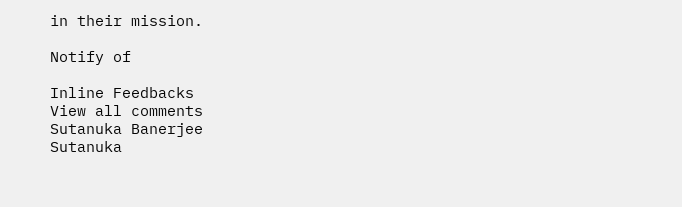in their mission.

Notify of

Inline Feedbacks
View all comments
Sutanuka Banerjee
Sutanuka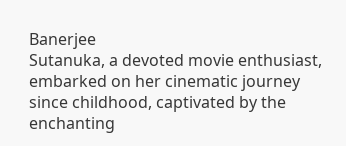Banerjee
Sutanuka, a devoted movie enthusiast, embarked on her cinematic journey since childhood, captivated by the enchanting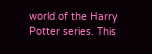world of the Harry Potter series. This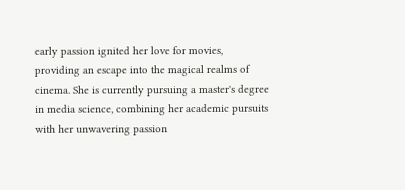early passion ignited her love for movies, providing an escape into the magical realms of cinema. She is currently pursuing a master's degree in media science, combining her academic pursuits with her unwavering passion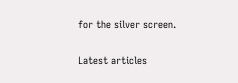for the silver screen.

Latest articles